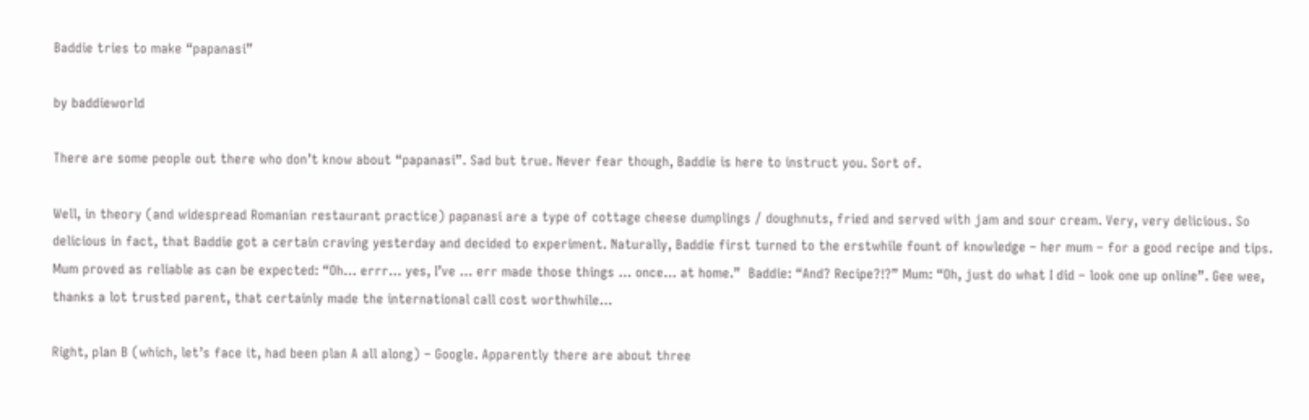Baddie tries to make “papanasi”

by baddieworld

There are some people out there who don’t know about “papanasi”. Sad but true. Never fear though, Baddie is here to instruct you. Sort of.

Well, in theory (and widespread Romanian restaurant practice) papanasi are a type of cottage cheese dumplings / doughnuts, fried and served with jam and sour cream. Very, very delicious. So delicious in fact, that Baddie got a certain craving yesterday and decided to experiment. Naturally, Baddie first turned to the erstwhile fount of knowledge – her mum – for a good recipe and tips. Mum proved as reliable as can be expected: “Oh… errr… yes, I’ve … err made those things … once… at home.”  Baddie: “And? Recipe?!?” Mum: “Oh, just do what I did – look one up online”. Gee wee, thanks a lot trusted parent, that certainly made the international call cost worthwhile…

Right, plan B (which, let’s face it, had been plan A all along) – Google. Apparently there are about three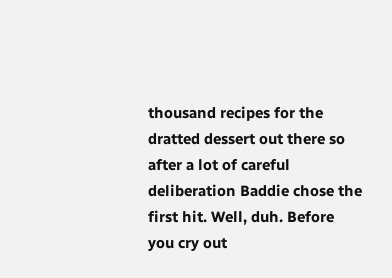thousand recipes for the dratted dessert out there so after a lot of careful deliberation Baddie chose the first hit. Well, duh. Before you cry out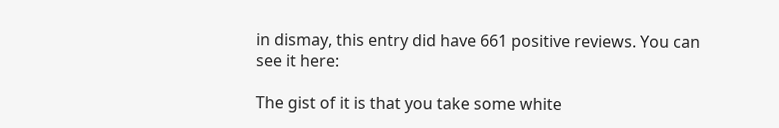in dismay, this entry did have 661 positive reviews. You can see it here:

The gist of it is that you take some white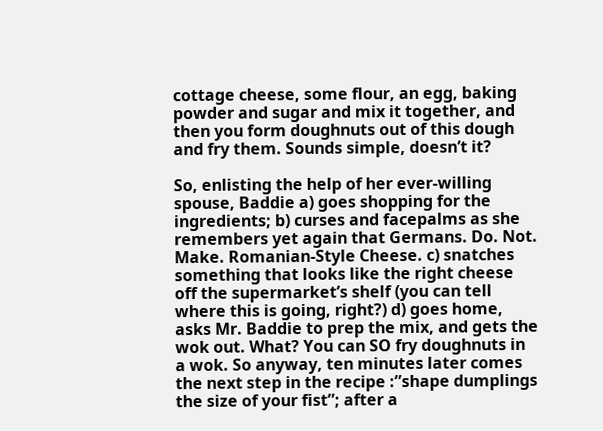cottage cheese, some flour, an egg, baking powder and sugar and mix it together, and then you form doughnuts out of this dough and fry them. Sounds simple, doesn’t it?

So, enlisting the help of her ever-willing spouse, Baddie a) goes shopping for the ingredients; b) curses and facepalms as she remembers yet again that Germans. Do. Not. Make. Romanian-Style Cheese. c) snatches something that looks like the right cheese off the supermarket’s shelf (you can tell where this is going, right?) d) goes home, asks Mr. Baddie to prep the mix, and gets the wok out. What? You can SO fry doughnuts in a wok. So anyway, ten minutes later comes the next step in the recipe :”shape dumplings the size of your fist”; after a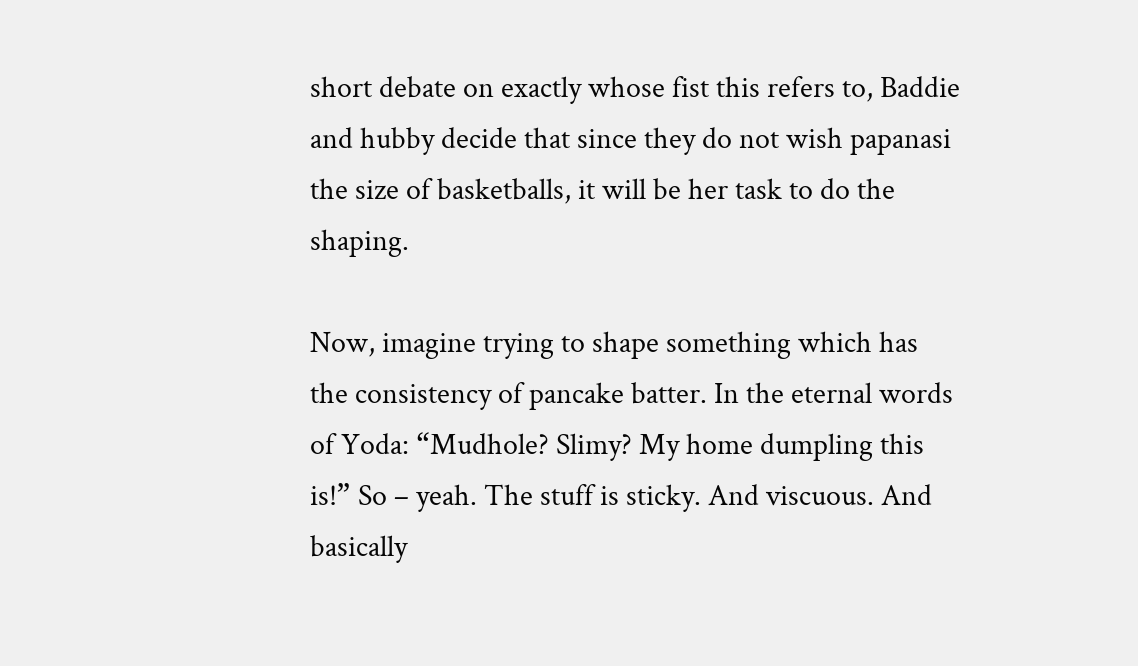short debate on exactly whose fist this refers to, Baddie and hubby decide that since they do not wish papanasi the size of basketballs, it will be her task to do the shaping.

Now, imagine trying to shape something which has the consistency of pancake batter. In the eternal words of Yoda: “Mudhole? Slimy? My home dumpling this is!” So – yeah. The stuff is sticky. And viscuous. And basically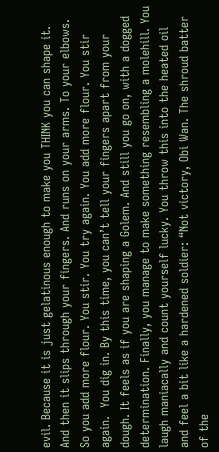evil. Because it is just gelatinous enough to make you THINK you can shape it. And then it slips through your fingers. And runs on your arms. To your elbows. So you add more flour. You stir. You try again. You add more flour. You stir again.  You dig in. By this time, you can’t tell your fingers apart from your dough. It feels as if you are shaping a Golem. And still you go on, with a dogged determination. Finally, you manage to make something resembling a molehill. You laugh maniacally and count yourself lucky. You throw this into the heated oil and feel a bit like a hardened soldier: “Not victory, Obi Wan. The shroud batter of the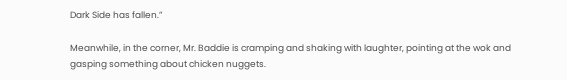Dark Side has fallen.”

Meanwhile, in the corner, Mr. Baddie is cramping and shaking with laughter, pointing at the wok and gasping something about chicken nuggets.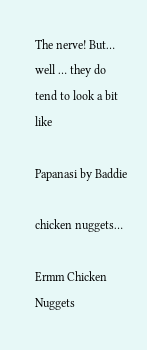The nerve! But… well … they do tend to look a bit like

Papanasi by Baddie

chicken nuggets…

Ermm Chicken Nuggets